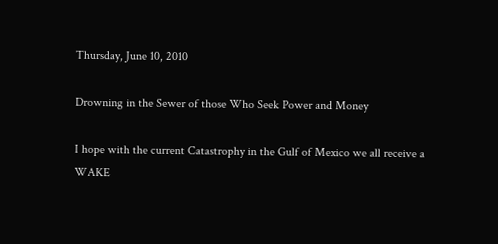Thursday, June 10, 2010

Drowning in the Sewer of those Who Seek Power and Money

I hope with the current Catastrophy in the Gulf of Mexico we all receive a WAKE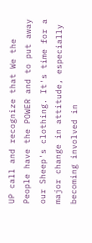UP call and recognize that We the People have the POWER and to put away our Sheep's clothing. It's time for a major change in attitude, especially becoming involved in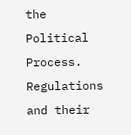the Political Process. Regulations and their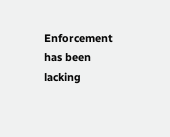Enforcement has been lacking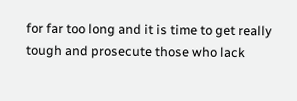for far too long and it is time to get really tough and prosecute those who lack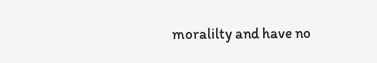moralilty and have no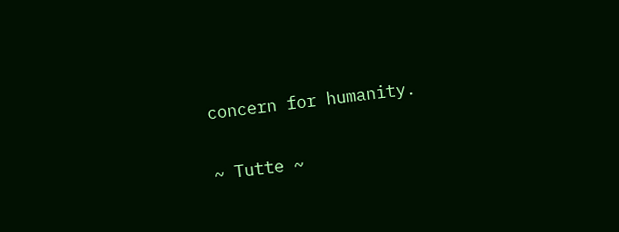concern for humanity.

~ Tutte ~